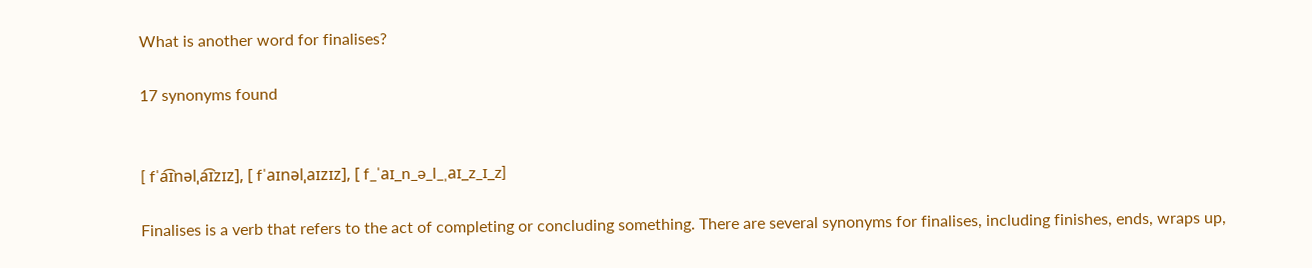What is another word for finalises?

17 synonyms found


[ fˈa͡ɪnəlˌa͡ɪzɪz], [ fˈaɪnəlˌaɪzɪz], [ f_ˈaɪ_n_ə_l_ˌaɪ_z_ɪ_z]

Finalises is a verb that refers to the act of completing or concluding something. There are several synonyms for finalises, including finishes, ends, wraps up,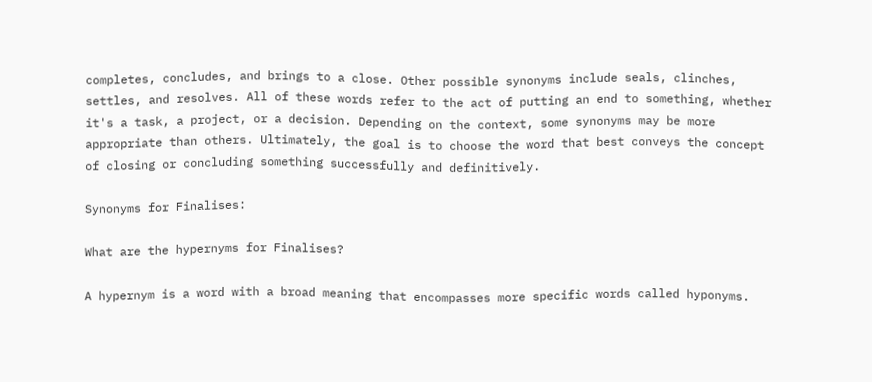completes, concludes, and brings to a close. Other possible synonyms include seals, clinches, settles, and resolves. All of these words refer to the act of putting an end to something, whether it's a task, a project, or a decision. Depending on the context, some synonyms may be more appropriate than others. Ultimately, the goal is to choose the word that best conveys the concept of closing or concluding something successfully and definitively.

Synonyms for Finalises:

What are the hypernyms for Finalises?

A hypernym is a word with a broad meaning that encompasses more specific words called hyponyms.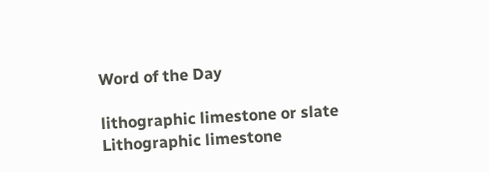Word of the Day

lithographic limestone or slate
Lithographic limestone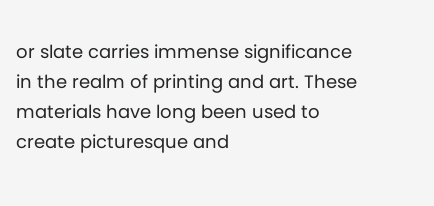or slate carries immense significance in the realm of printing and art. These materials have long been used to create picturesque and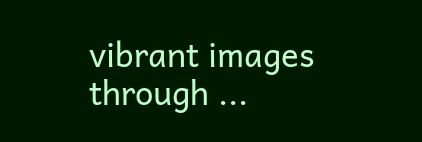vibrant images through ...